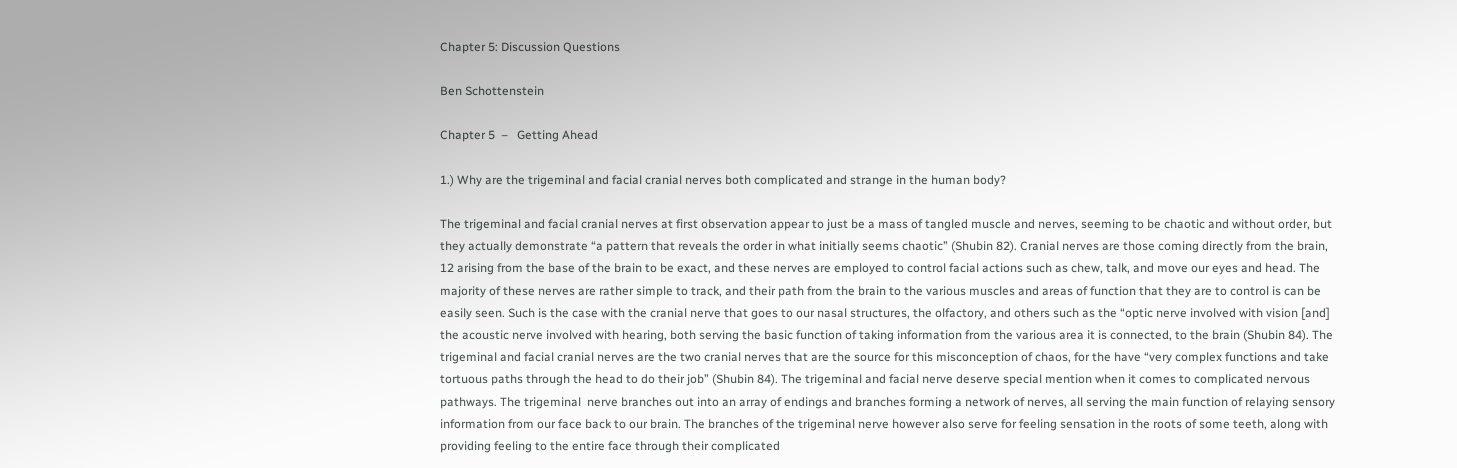Chapter 5: Discussion Questions

Ben Schottenstein

Chapter 5  –   Getting Ahead

1.) Why are the trigeminal and facial cranial nerves both complicated and strange in the human body?

The trigeminal and facial cranial nerves at first observation appear to just be a mass of tangled muscle and nerves, seeming to be chaotic and without order, but they actually demonstrate “a pattern that reveals the order in what initially seems chaotic” (Shubin 82). Cranial nerves are those coming directly from the brain, 12 arising from the base of the brain to be exact, and these nerves are employed to control facial actions such as chew, talk, and move our eyes and head. The majority of these nerves are rather simple to track, and their path from the brain to the various muscles and areas of function that they are to control is can be easily seen. Such is the case with the cranial nerve that goes to our nasal structures, the olfactory, and others such as the “optic nerve involved with vision [and] the acoustic nerve involved with hearing, both serving the basic function of taking information from the various area it is connected, to the brain (Shubin 84). The trigeminal and facial cranial nerves are the two cranial nerves that are the source for this misconception of chaos, for the have “very complex functions and take tortuous paths through the head to do their job” (Shubin 84). The trigeminal and facial nerve deserve special mention when it comes to complicated nervous pathways. The trigeminal  nerve branches out into an array of endings and branches forming a network of nerves, all serving the main function of relaying sensory information from our face back to our brain. The branches of the trigeminal nerve however also serve for feeling sensation in the roots of some teeth, along with providing feeling to the entire face through their complicated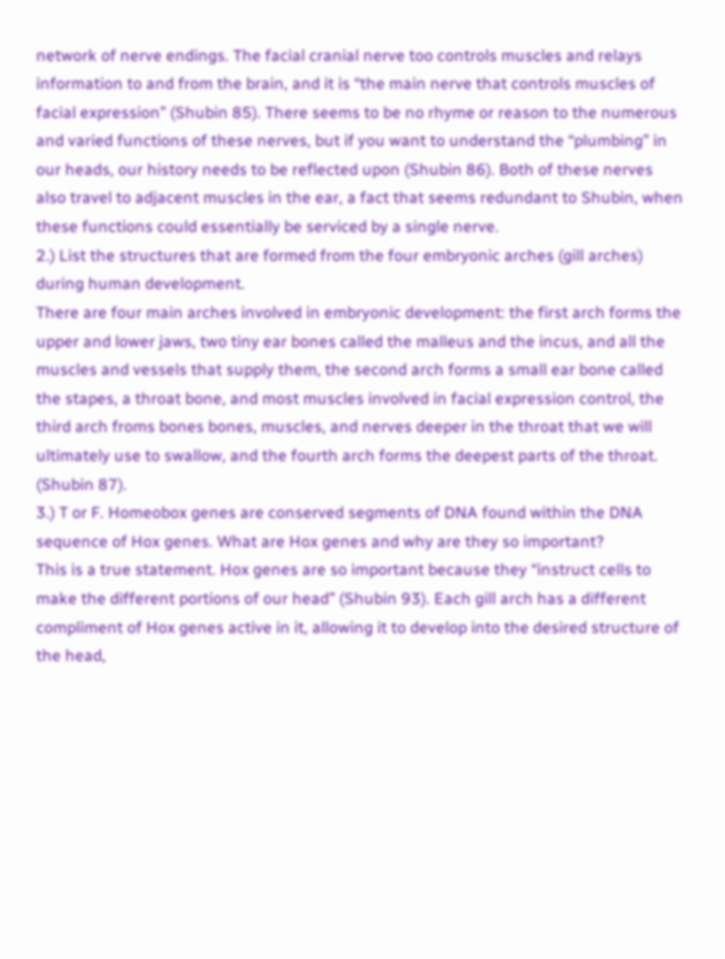network of nerve endings. The facial cranial nerve too controls muscles and relays information to and from the brain, and it is “the main nerve that controls muscles of facial expression” (Shubin 85). There seems to be no rhyme or reason to the numerous and varied functions of these nerves, but if you want to understand the “plumbing” in our heads, our history needs to be reflected upon (Shubin 86). Both of these nerves also travel to adjacent muscles in the ear, a fact that seems redundant to Shubin, when these functions could essentially be serviced by a single nerve.
2.) List the structures that are formed from the four embryonic arches (gill arches) during human development.
There are four main arches involved in embryonic development: the first arch forms the upper and lower jaws, two tiny ear bones called the malleus and the incus, and all the muscles and vessels that supply them, the second arch forms a small ear bone called the stapes, a throat bone, and most muscles involved in facial expression control, the third arch froms bones bones, muscles, and nerves deeper in the throat that we will ultimately use to swallow, and the fourth arch forms the deepest parts of the throat. (Shubin 87).
3.) T or F. Homeobox genes are conserved segments of DNA found within the DNA sequence of Hox genes. What are Hox genes and why are they so important?
This is a true statement. Hox genes are so important because they “instruct cells to make the different portions of our head” (Shubin 93). Each gill arch has a different compliment of Hox genes active in it, allowing it to develop into the desired structure of the head,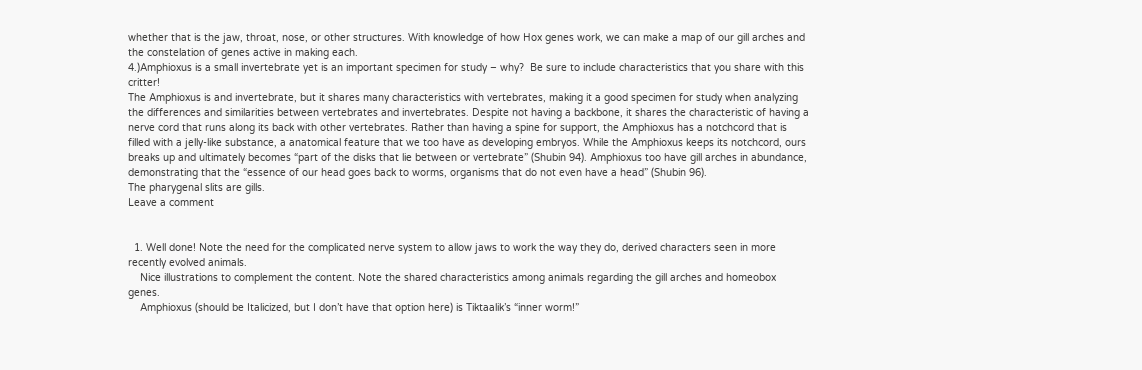whether that is the jaw, throat, nose, or other structures. With knowledge of how Hox genes work, we can make a map of our gill arches and the constelation of genes active in making each.
4.)Amphioxus is a small invertebrate yet is an important specimen for study – why?  Be sure to include characteristics that you share with this critter!
The Amphioxus is and invertebrate, but it shares many characteristics with vertebrates, making it a good specimen for study when analyzing the differences and similarities between vertebrates and invertebrates. Despite not having a backbone, it shares the characteristic of having a nerve cord that runs along its back with other vertebrates. Rather than having a spine for support, the Amphioxus has a notchcord that is filled with a jelly-like substance, a anatomical feature that we too have as developing embryos. While the Amphioxus keeps its notchcord, ours breaks up and ultimately becomes “part of the disks that lie between or vertebrate” (Shubin 94). Amphioxus too have gill arches in abundance, demonstrating that the “essence of our head goes back to worms, organisms that do not even have a head” (Shubin 96).
The pharygenal slits are gills.
Leave a comment


  1. Well done! Note the need for the complicated nerve system to allow jaws to work the way they do, derived characters seen in more recently evolved animals.
    Nice illustrations to complement the content. Note the shared characteristics among animals regarding the gill arches and homeobox genes.
    Amphioxus (should be Italicized, but I don’t have that option here) is Tiktaalik’s “inner worm!”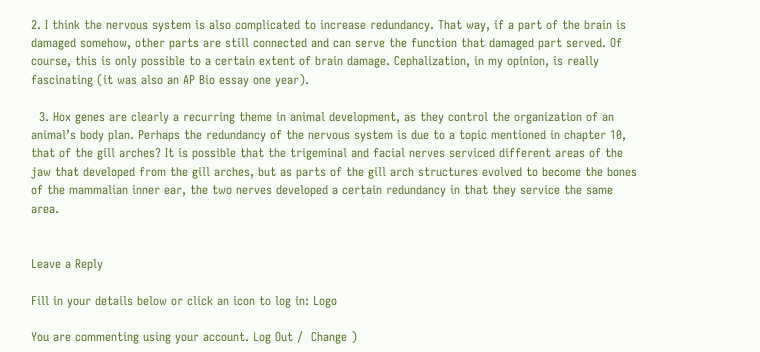2. I think the nervous system is also complicated to increase redundancy. That way, if a part of the brain is damaged somehow, other parts are still connected and can serve the function that damaged part served. Of course, this is only possible to a certain extent of brain damage. Cephalization, in my opinion, is really fascinating (it was also an AP Bio essay one year).

  3. Hox genes are clearly a recurring theme in animal development, as they control the organization of an animal’s body plan. Perhaps the redundancy of the nervous system is due to a topic mentioned in chapter 10, that of the gill arches? It is possible that the trigeminal and facial nerves serviced different areas of the jaw that developed from the gill arches, but as parts of the gill arch structures evolved to become the bones of the mammalian inner ear, the two nerves developed a certain redundancy in that they service the same area.


Leave a Reply

Fill in your details below or click an icon to log in: Logo

You are commenting using your account. Log Out /  Change )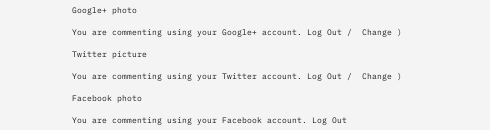Google+ photo

You are commenting using your Google+ account. Log Out /  Change )

Twitter picture

You are commenting using your Twitter account. Log Out /  Change )

Facebook photo

You are commenting using your Facebook account. Log Out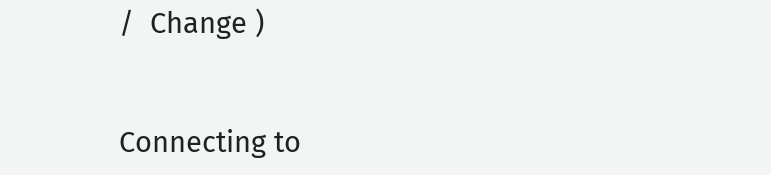/  Change )


Connecting to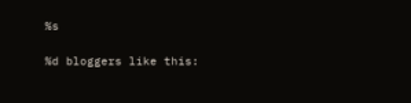%s

%d bloggers like this: